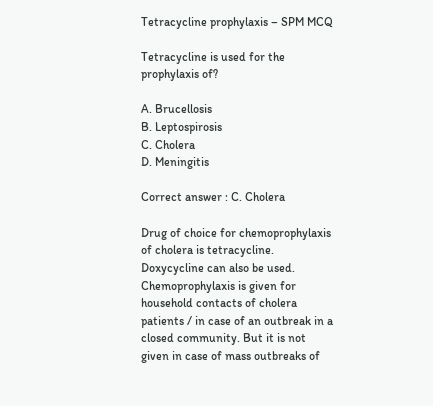Tetracycline prophylaxis – SPM MCQ

Tetracycline is used for the prophylaxis of?

A. Brucellosis
B. Leptospirosis
C. Cholera
D. Meningitis

Correct answer : C. Cholera

Drug of choice for chemoprophylaxis of cholera is tetracycline. Doxycycline can also be used. Chemoprophylaxis is given for household contacts of cholera patients / in case of an outbreak in a closed community. But it is not given in case of mass outbreaks of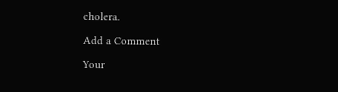cholera.

Add a Comment

Your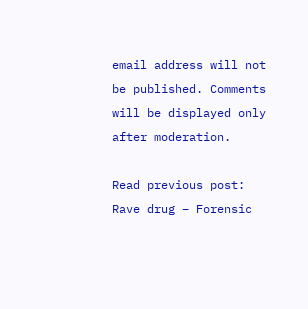email address will not be published. Comments will be displayed only after moderation.

Read previous post:
Rave drug – Forensic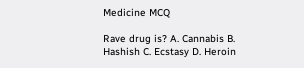Medicine MCQ

Rave drug is? A. Cannabis B. Hashish C. Ecstasy D. Heroin